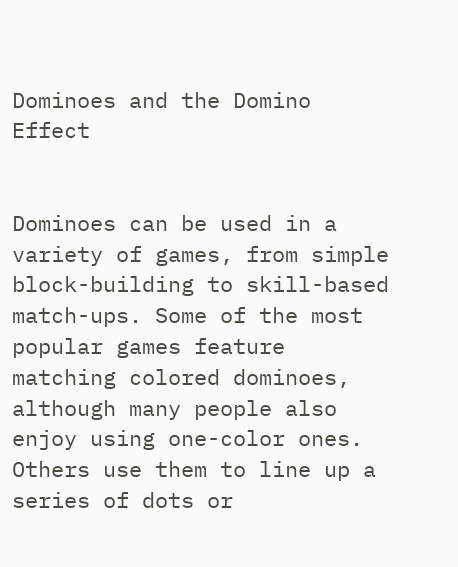Dominoes and the Domino Effect


Dominoes can be used in a variety of games, from simple block-building to skill-based match-ups. Some of the most popular games feature matching colored dominoes, although many people also enjoy using one-color ones. Others use them to line up a series of dots or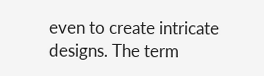even to create intricate designs. The term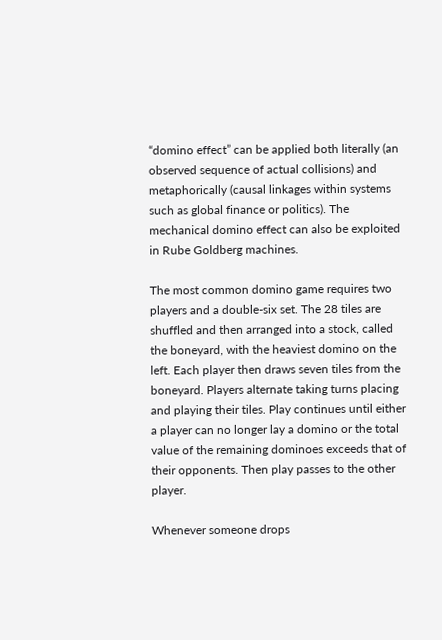“domino effect” can be applied both literally (an observed sequence of actual collisions) and metaphorically (causal linkages within systems such as global finance or politics). The mechanical domino effect can also be exploited in Rube Goldberg machines.

The most common domino game requires two players and a double-six set. The 28 tiles are shuffled and then arranged into a stock, called the boneyard, with the heaviest domino on the left. Each player then draws seven tiles from the boneyard. Players alternate taking turns placing and playing their tiles. Play continues until either a player can no longer lay a domino or the total value of the remaining dominoes exceeds that of their opponents. Then play passes to the other player.

Whenever someone drops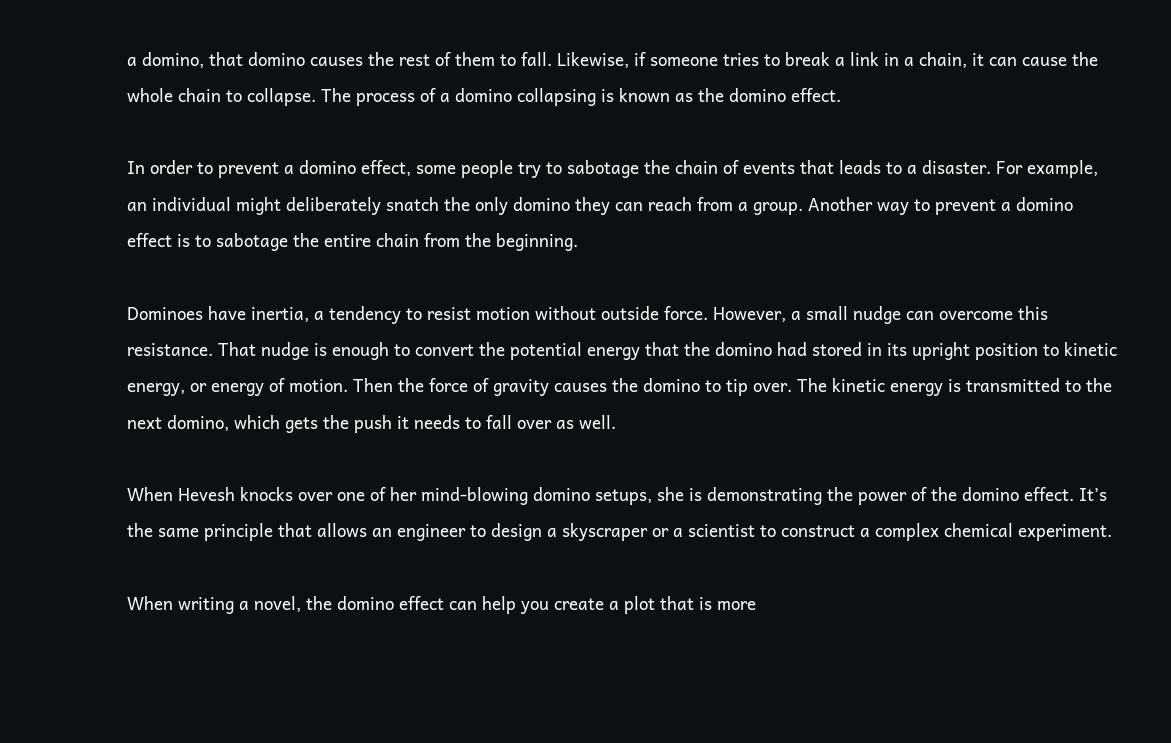a domino, that domino causes the rest of them to fall. Likewise, if someone tries to break a link in a chain, it can cause the whole chain to collapse. The process of a domino collapsing is known as the domino effect.

In order to prevent a domino effect, some people try to sabotage the chain of events that leads to a disaster. For example, an individual might deliberately snatch the only domino they can reach from a group. Another way to prevent a domino effect is to sabotage the entire chain from the beginning.

Dominoes have inertia, a tendency to resist motion without outside force. However, a small nudge can overcome this resistance. That nudge is enough to convert the potential energy that the domino had stored in its upright position to kinetic energy, or energy of motion. Then the force of gravity causes the domino to tip over. The kinetic energy is transmitted to the next domino, which gets the push it needs to fall over as well.

When Hevesh knocks over one of her mind-blowing domino setups, she is demonstrating the power of the domino effect. It’s the same principle that allows an engineer to design a skyscraper or a scientist to construct a complex chemical experiment.

When writing a novel, the domino effect can help you create a plot that is more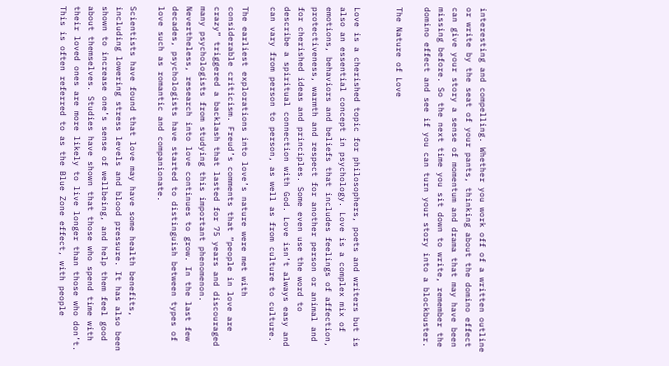interesting and compelling. Whether you work off of a written outline or write by the seat of your pants, thinking about the domino effect can give your story a sense of momentum and drama that may have been missing before. So the next time you sit down to write, remember the domino effect and see if you can turn your story into a blockbuster.

The Nature of Love


Love is a cherished topic for philosophers, poets and writers but is also an essential concept in psychology. Love is a complex mix of emotions, behaviors and beliefs that includes feelings of affection, protectiveness, warmth and respect for another person or animal and for cherished ideas and principles. Some even use the word to describe a spiritual connection with God. Love isn’t always easy and can vary from person to person, as well as from culture to culture.

The earliest explorations into love’s nature were met with considerable criticism. Freud’s comments that “people in love are crazy” triggered a backlash that lasted for 75 years and discouraged many psychologists from studying this important phenomenon. Nevertheless, research into love continues to grow. In the last few decades, psychologists have started to distinguish between types of love such as romantic and companionate.

Scientists have found that love may have some health benefits, including lowering stress levels and blood pressure. It has also been shown to increase one’s sense of wellbeing, and help them feel good about themselves. Studies have shown that those who spend time with their loved ones are more likely to live longer than those who don’t. This is often referred to as the Blue Zone effect, with people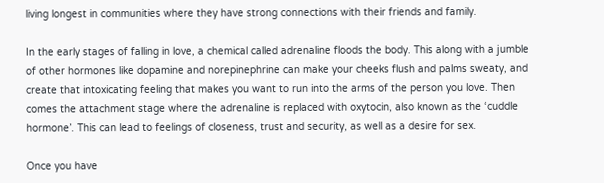living longest in communities where they have strong connections with their friends and family.

In the early stages of falling in love, a chemical called adrenaline floods the body. This along with a jumble of other hormones like dopamine and norepinephrine can make your cheeks flush and palms sweaty, and create that intoxicating feeling that makes you want to run into the arms of the person you love. Then comes the attachment stage where the adrenaline is replaced with oxytocin, also known as the ‘cuddle hormone’. This can lead to feelings of closeness, trust and security, as well as a desire for sex.

Once you have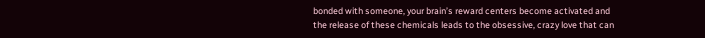bonded with someone, your brain’s reward centers become activated and the release of these chemicals leads to the obsessive, crazy love that can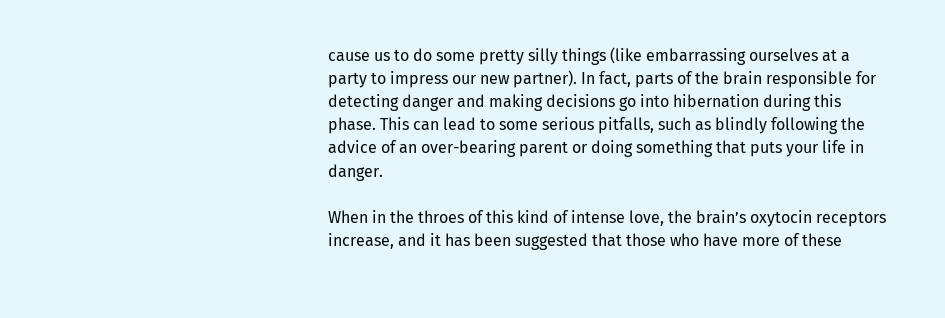cause us to do some pretty silly things (like embarrassing ourselves at a party to impress our new partner). In fact, parts of the brain responsible for detecting danger and making decisions go into hibernation during this phase. This can lead to some serious pitfalls, such as blindly following the advice of an over-bearing parent or doing something that puts your life in danger.

When in the throes of this kind of intense love, the brain’s oxytocin receptors increase, and it has been suggested that those who have more of these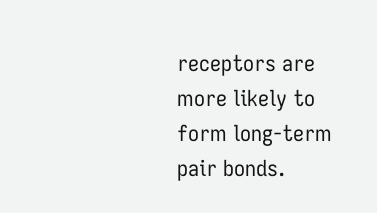receptors are more likely to form long-term pair bonds.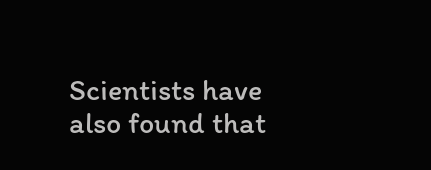Scientists have also found that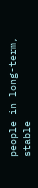people in long-term, stable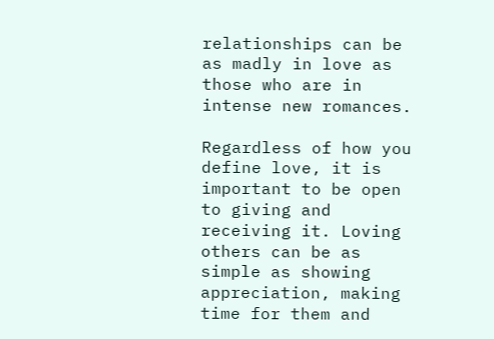relationships can be as madly in love as those who are in intense new romances.

Regardless of how you define love, it is important to be open to giving and receiving it. Loving others can be as simple as showing appreciation, making time for them and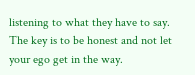listening to what they have to say. The key is to be honest and not let your ego get in the way.